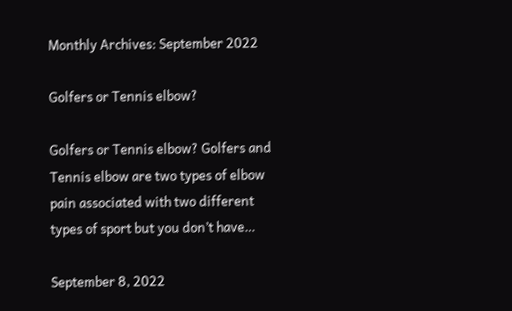Monthly Archives: September 2022

Golfers or Tennis elbow?

Golfers or Tennis elbow? Golfers and Tennis elbow are two types of elbow pain associated with two different types of sport but you don’t have…

September 8, 2022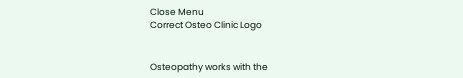Close Menu
Correct Osteo Clinic Logo


Osteopathy works with the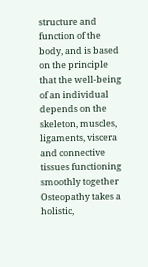structure and function of the body, and is based on the principle that the well-being of an individual depends on the skeleton, muscles, ligaments, viscera and connective tissues functioning smoothly together Osteopathy takes a holistic,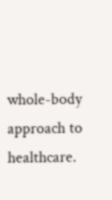whole-body approach to healthcare.